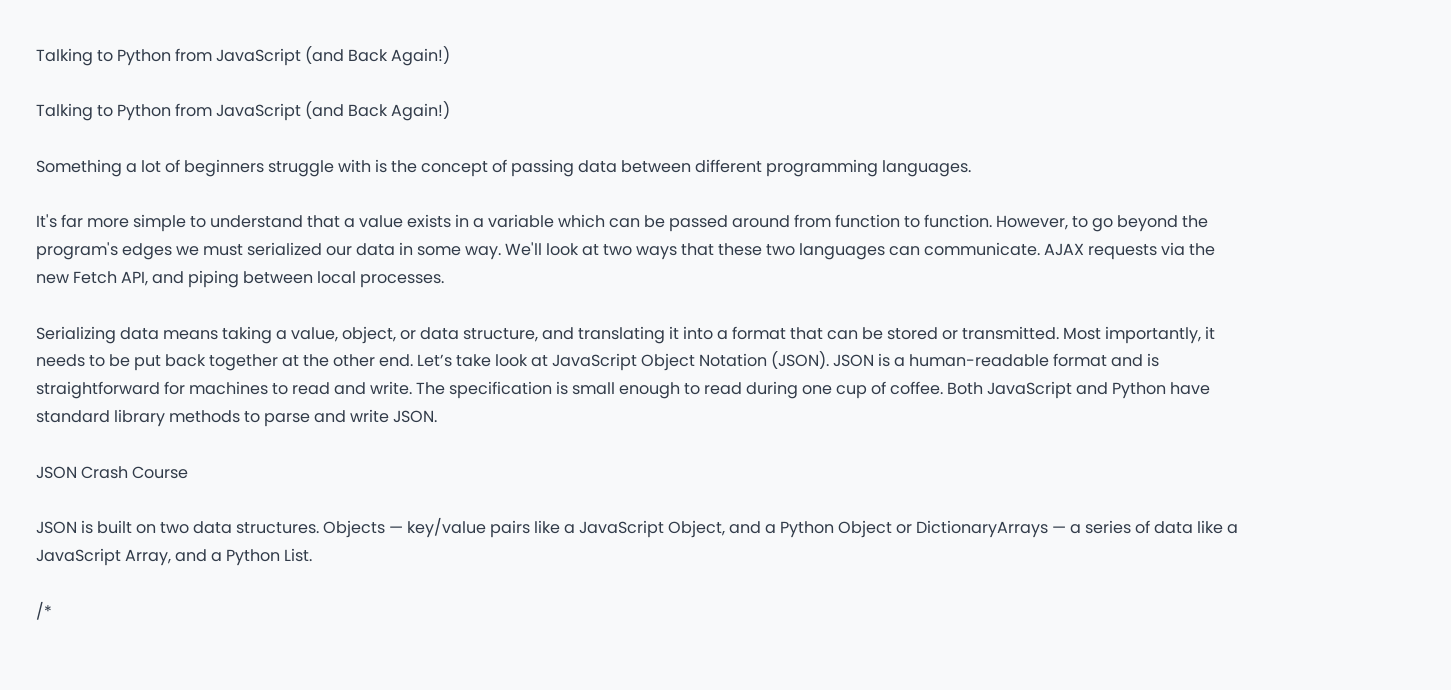Talking to Python from JavaScript (and Back Again!)

Talking to Python from JavaScript (and Back Again!)

Something a lot of beginners struggle with is the concept of passing data between different programming languages.

It's far more simple to understand that a value exists in a variable which can be passed around from function to function. However, to go beyond the program's edges we must serialized our data in some way. We'll look at two ways that these two languages can communicate. AJAX requests via the new Fetch API, and piping between local processes.

Serializing data means taking a value, object, or data structure, and translating it into a format that can be stored or transmitted. Most importantly, it needs to be put back together at the other end. Let’s take look at JavaScript Object Notation (JSON). JSON is a human-readable format and is straightforward for machines to read and write. The specification is small enough to read during one cup of coffee. Both JavaScript and Python have standard library methods to parse and write JSON.

JSON Crash Course

JSON is built on two data structures. Objects — key/value pairs like a JavaScript Object, and a Python Object or DictionaryArrays — a series of data like a JavaScript Array, and a Python List.

/*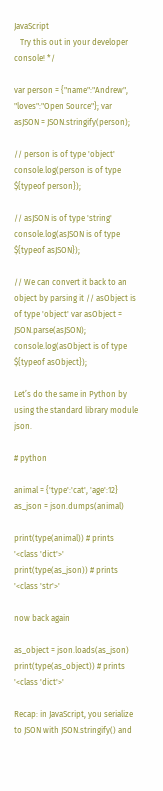JavaScript
   Try this out in your developer console! */

var person = {"name":"Andrew", "loves":"Open Source"}; var asJSON = JSON.stringify(person);

// person is of type 'object' console.log(person is of type ${typeof person});

// asJSON is of type 'string' console.log(asJSON is of type ${typeof asJSON});

// We can convert it back to an object by parsing it // asObject is of type 'object' var asObject = JSON.parse(asJSON); console.log(asObject is of type ${typeof asObject});

Let’s do the same in Python by using the standard library module json.

# python

animal = {'type':'cat', 'age':12} as_json = json.dumps(animal)

print(type(animal)) # prints '<class 'dict'>' print(type(as_json)) # prints '<class 'str'>'

now back again

as_object = json.loads(as_json) print(type(as_object)) # prints '<class 'dict'>'

Recap: in JavaScript, you serialize to JSON with JSON.stringify() and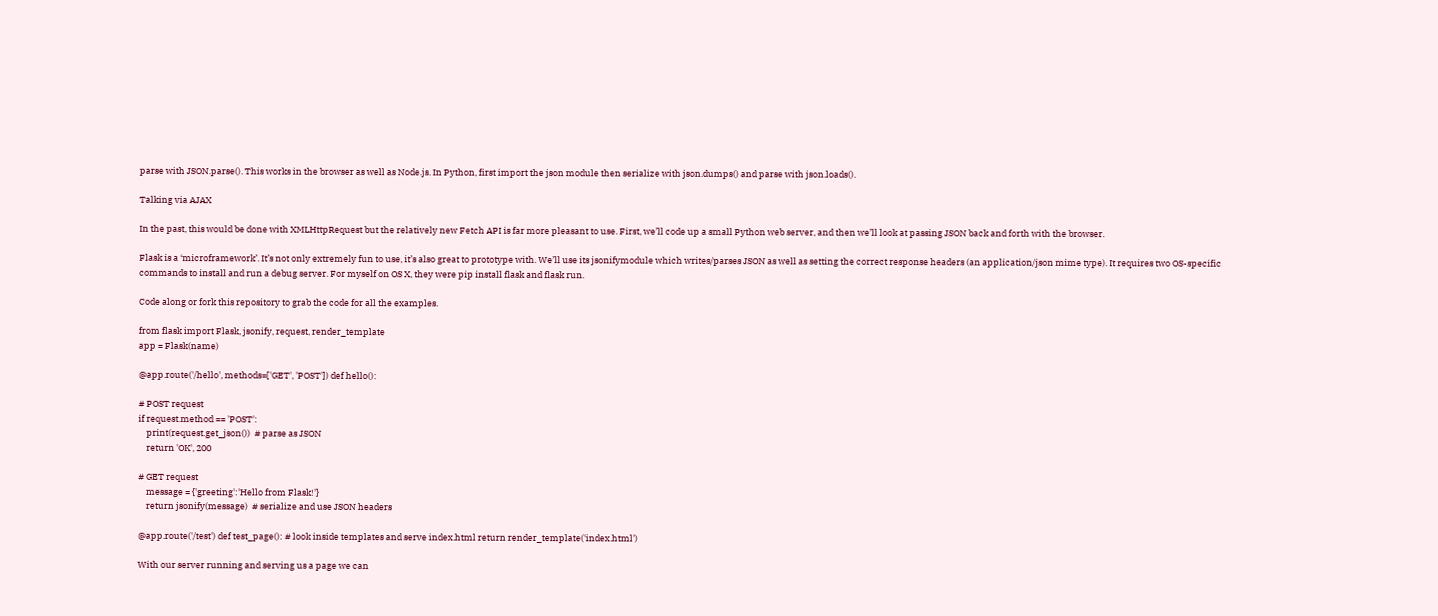parse with JSON.parse(). This works in the browser as well as Node.js. In Python, first import the json module then serialize with json.dumps() and parse with json.loads().

Talking via AJAX

In the past, this would be done with XMLHttpRequest but the relatively new Fetch API is far more pleasant to use. First, we’ll code up a small Python web server, and then we’ll look at passing JSON back and forth with the browser.

Flask is a ‘microframework’. It’s not only extremely fun to use, it’s also great to prototype with. We’ll use its jsonifymodule which writes/parses JSON as well as setting the correct response headers (an application/json mime type). It requires two OS-specific commands to install and run a debug server. For myself on OS X, they were pip install flask and flask run.

Code along or fork this repository to grab the code for all the examples.

from flask import Flask, jsonify, request, render_template
app = Flask(name)

@app.route('/hello', methods=['GET', 'POST']) def hello():

# POST request
if request.method == 'POST':
    print(request.get_json())  # parse as JSON
    return 'OK', 200

# GET request
    message = {'greeting':'Hello from Flask!'}
    return jsonify(message)  # serialize and use JSON headers

@app.route('/test') def test_page(): # look inside templates and serve index.html return render_template('index.html')

With our server running and serving us a page we can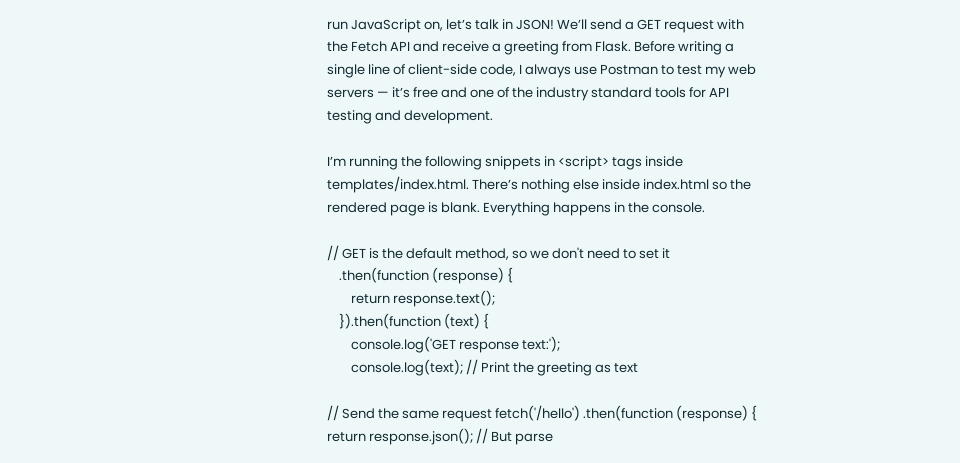run JavaScript on, let’s talk in JSON! We’ll send a GET request with the Fetch API and receive a greeting from Flask. Before writing a single line of client-side code, I always use Postman to test my web servers — it’s free and one of the industry standard tools for API testing and development.

I’m running the following snippets in <script> tags inside templates/index.html. There’s nothing else inside index.html so the rendered page is blank. Everything happens in the console.

// GET is the default method, so we don't need to set it
    .then(function (response) {
        return response.text();
    }).then(function (text) {
        console.log('GET response text:');
        console.log(text); // Print the greeting as text

// Send the same request fetch('/hello') .then(function (response) { return response.json(); // But parse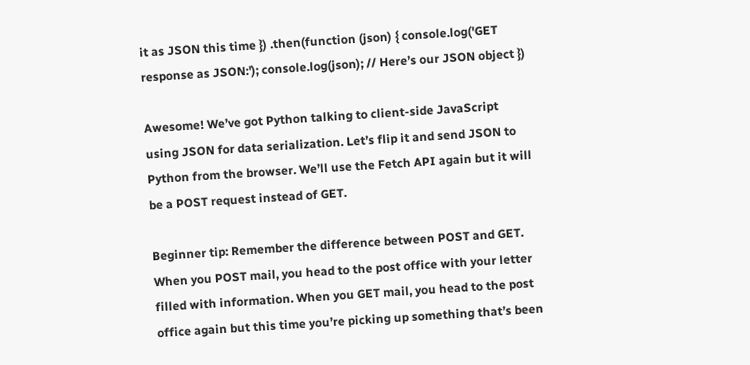it as JSON this time }) .then(function (json) { console.log('GET response as JSON:'); console.log(json); // Here’s our JSON object })

Awesome! We’ve got Python talking to client-side JavaScript using JSON for data serialization. Let’s flip it and send JSON to Python from the browser. We’ll use the Fetch API again but it will be a POST request instead of GET.

Beginner tip: Remember the difference between POST and GET. When you POST mail, you head to the post office with your letter filled with information. When you GET mail, you head to the post office again but this time you’re picking up something that’s been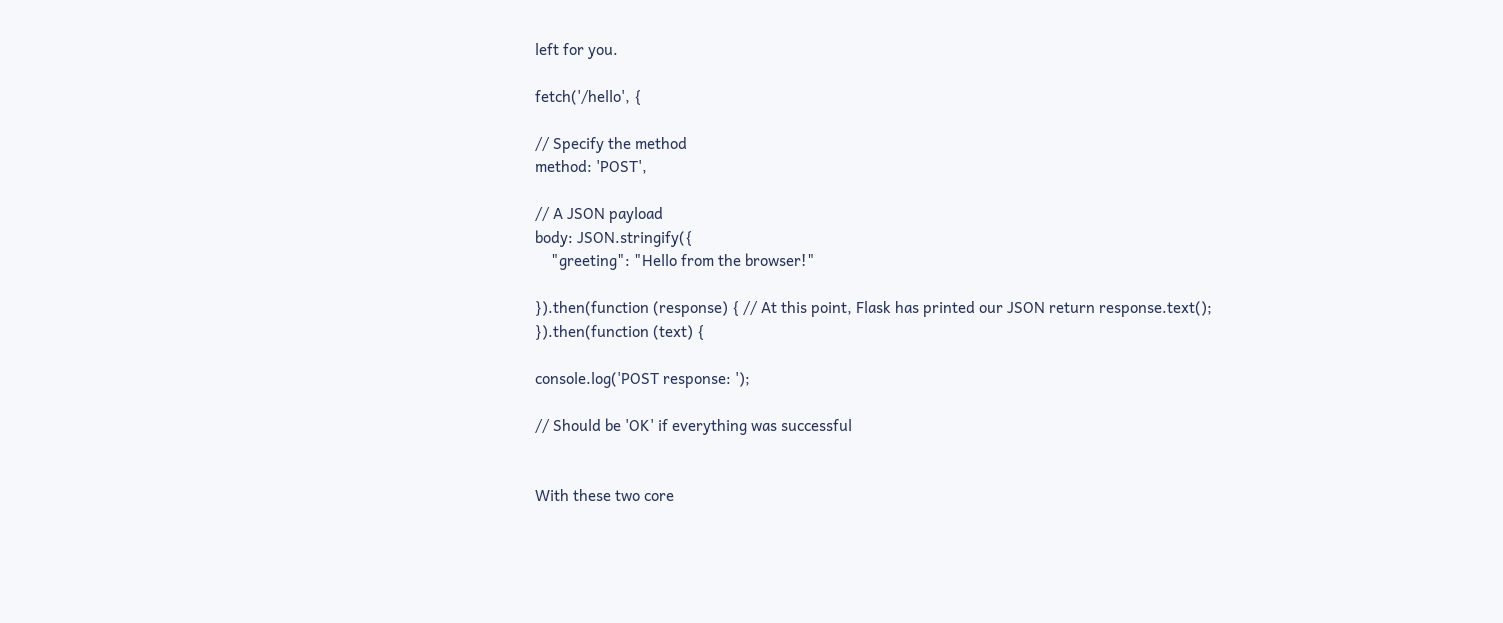left for you.

fetch('/hello', {

// Specify the method
method: 'POST',

// A JSON payload
body: JSON.stringify({
    "greeting": "Hello from the browser!"

}).then(function (response) { // At this point, Flask has printed our JSON return response.text(); }).then(function (text) {

console.log('POST response: ');

// Should be 'OK' if everything was successful


With these two core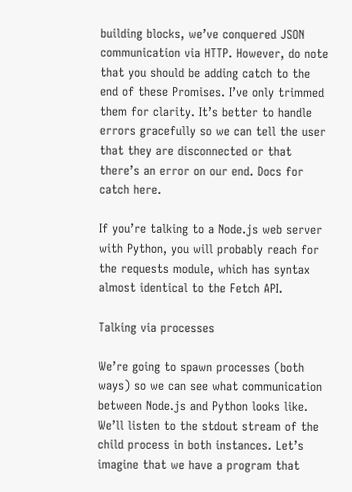building blocks, we’ve conquered JSON communication via HTTP. However, do note that you should be adding catch to the end of these Promises. I’ve only trimmed them for clarity. It’s better to handle errors gracefully so we can tell the user that they are disconnected or that there’s an error on our end. Docs for catch here.

If you’re talking to a Node.js web server with Python, you will probably reach for the requests module, which has syntax almost identical to the Fetch API.

Talking via processes

We’re going to spawn processes (both ways) so we can see what communication between Node.js and Python looks like. We’ll listen to the stdout stream of the child process in both instances. Let’s imagine that we have a program that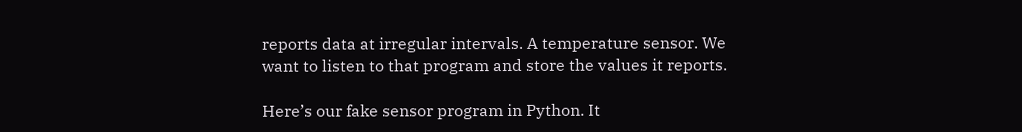reports data at irregular intervals. A temperature sensor. We want to listen to that program and store the values it reports.

Here’s our fake sensor program in Python. It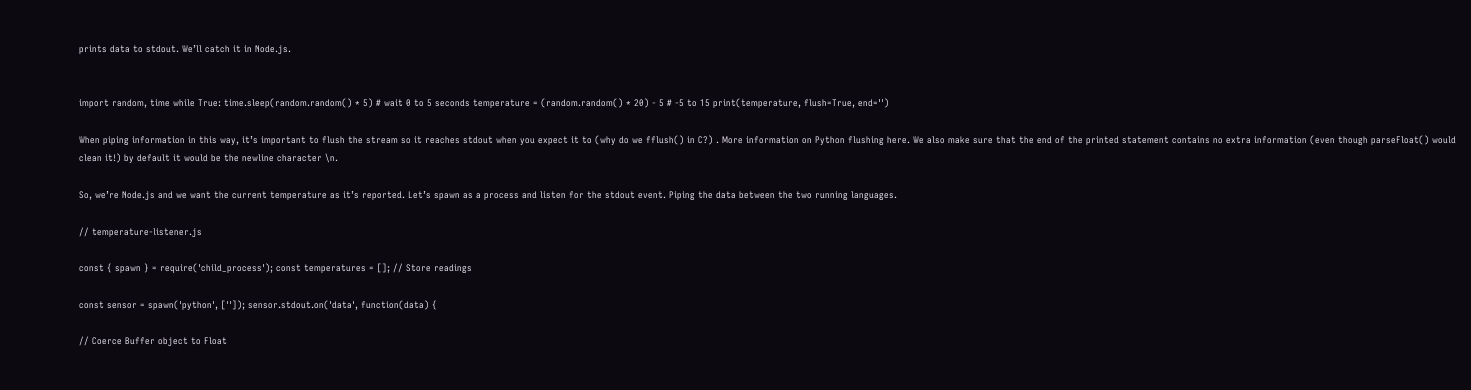prints data to stdout. We’ll catch it in Node.js.


import random, time while True: time.sleep(random.random() * 5) # wait 0 to 5 seconds temperature = (random.random() * 20) - 5 # -5 to 15 print(temperature, flush=True, end='')

When piping information in this way, it’s important to flush the stream so it reaches stdout when you expect it to (why do we fflush() in C?) . More information on Python flushing here. We also make sure that the end of the printed statement contains no extra information (even though parseFloat() would clean it!) by default it would be the newline character \n.

So, we’re Node.js and we want the current temperature as it’s reported. Let’s spawn as a process and listen for the stdout event. Piping the data between the two running languages.

// temperature-listener.js

const { spawn } = require('child_process'); const temperatures = []; // Store readings

const sensor = spawn('python', ['']); sensor.stdout.on('data', function(data) {

// Coerce Buffer object to Float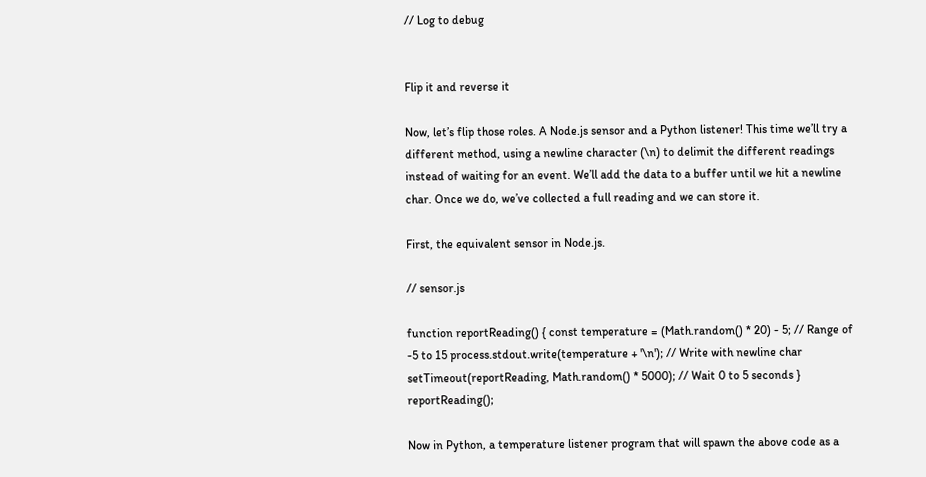// Log to debug


Flip it and reverse it

Now, let’s flip those roles. A Node.js sensor and a Python listener! This time we’ll try a different method, using a newline character (\n) to delimit the different readings instead of waiting for an event. We’ll add the data to a buffer until we hit a newline char. Once we do, we’ve collected a full reading and we can store it.

First, the equivalent sensor in Node.js.

// sensor.js

function reportReading() { const temperature = (Math.random() * 20) - 5; // Range of -5 to 15 process.stdout.write(temperature + '\n'); // Write with newline char setTimeout(reportReading, Math.random() * 5000); // Wait 0 to 5 seconds } reportReading();

Now in Python, a temperature listener program that will spawn the above code as a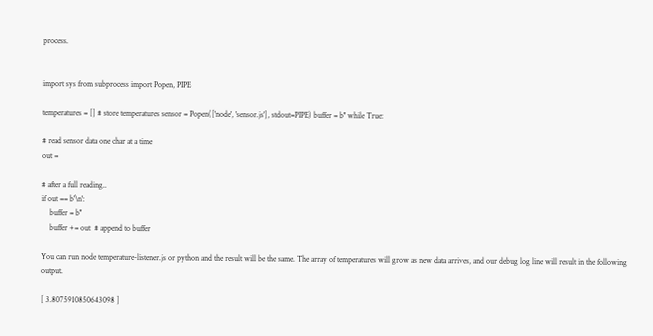process.


import sys from subprocess import Popen, PIPE

temperatures = [] # store temperatures sensor = Popen(['node', 'sensor.js'], stdout=PIPE) buffer = b'' while True:

# read sensor data one char at a time
out =

# after a full reading..
if out == b'\n':
    buffer = b''
    buffer += out  # append to buffer

You can run node temperature-listener.js or python and the result will be the same. The array of temperatures will grow as new data arrives, and our debug log line will result in the following output.

[ 3.8075910850643098 ]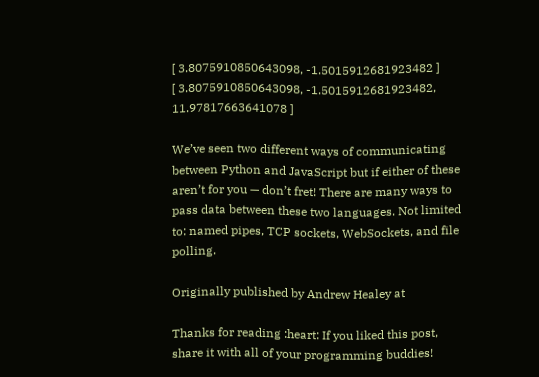[ 3.8075910850643098, -1.5015912681923482 ]
[ 3.8075910850643098, -1.5015912681923482, 11.97817663641078 ]

We’ve seen two different ways of communicating between Python and JavaScript but if either of these aren’t for you — don’t fret! There are many ways to pass data between these two languages. Not limited to: named pipes, TCP sockets, WebSockets, and file polling.

Originally published by Andrew Healey at

Thanks for reading :heart: If you liked this post, share it with all of your programming buddies!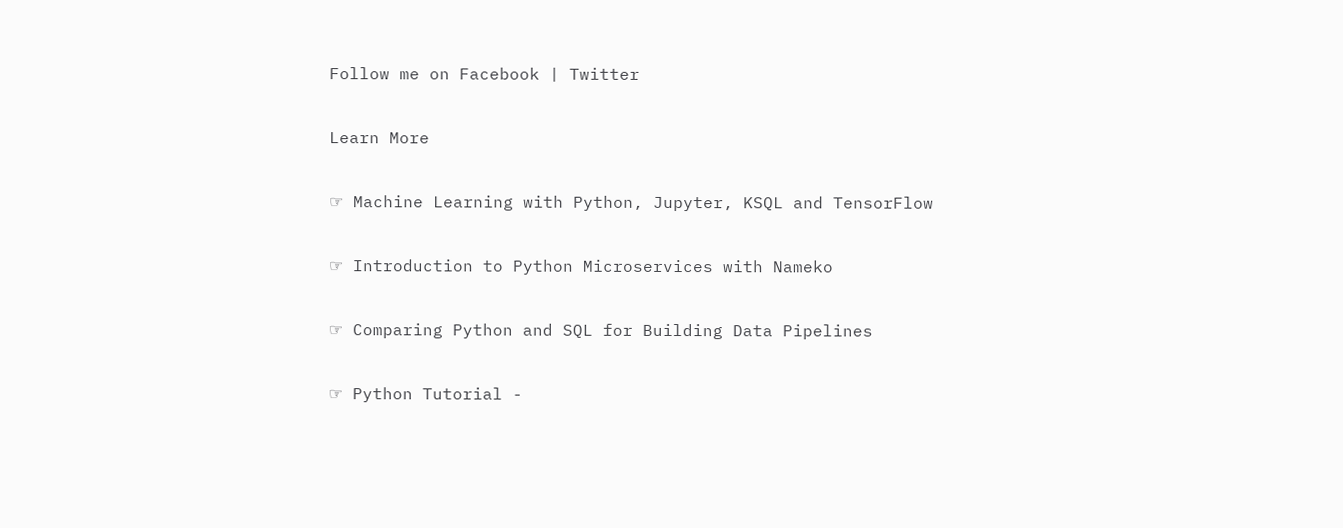Follow me on Facebook | Twitter

Learn More

☞ Machine Learning with Python, Jupyter, KSQL and TensorFlow

☞ Introduction to Python Microservices with Nameko

☞ Comparing Python and SQL for Building Data Pipelines

☞ Python Tutorial -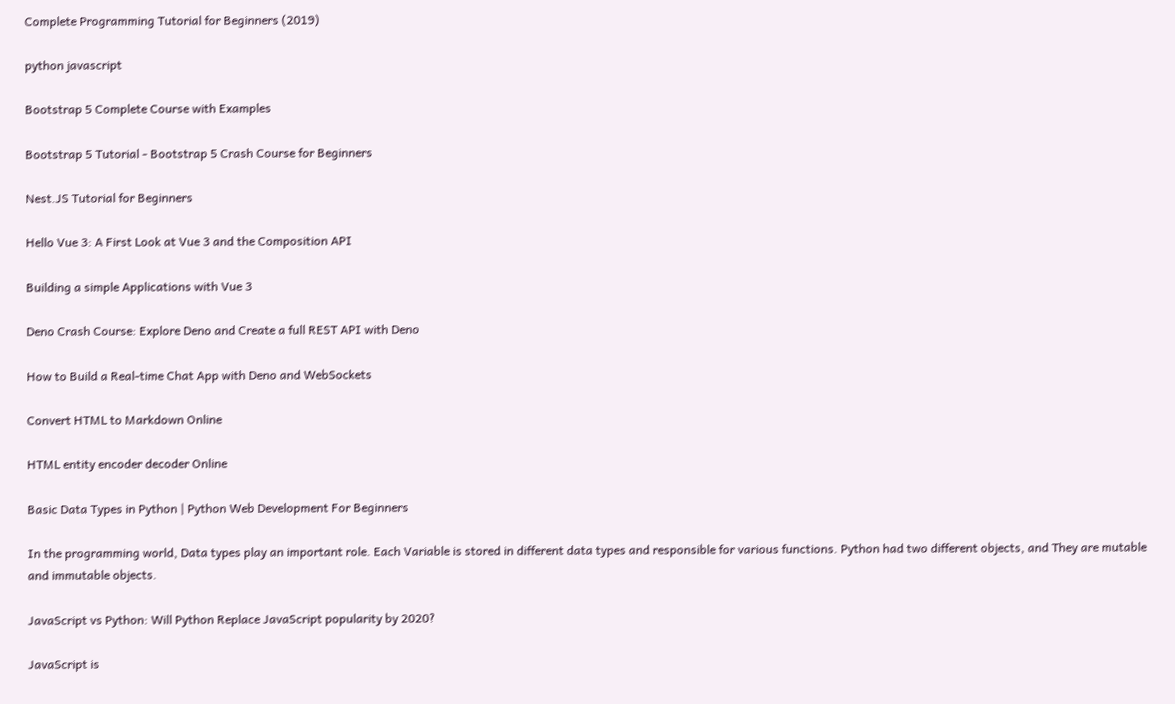Complete Programming Tutorial for Beginners (2019)

python javascript

Bootstrap 5 Complete Course with Examples

Bootstrap 5 Tutorial - Bootstrap 5 Crash Course for Beginners

Nest.JS Tutorial for Beginners

Hello Vue 3: A First Look at Vue 3 and the Composition API

Building a simple Applications with Vue 3

Deno Crash Course: Explore Deno and Create a full REST API with Deno

How to Build a Real-time Chat App with Deno and WebSockets

Convert HTML to Markdown Online

HTML entity encoder decoder Online

Basic Data Types in Python | Python Web Development For Beginners

In the programming world, Data types play an important role. Each Variable is stored in different data types and responsible for various functions. Python had two different objects, and They are mutable and immutable objects.

JavaScript vs Python: Will Python Replace JavaScript popularity by 2020?

JavaScript is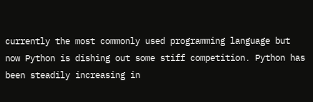currently the most commonly used programming language but now Python is dishing out some stiff competition. Python has been steadily increasing in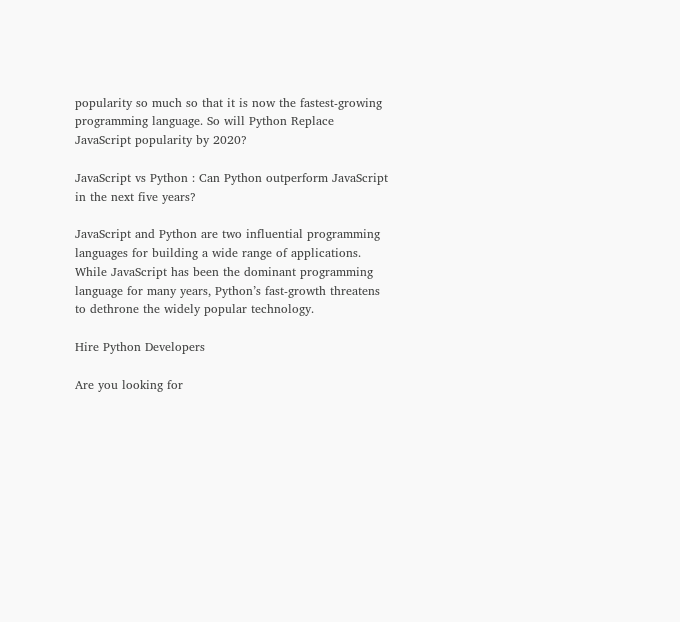popularity so much so that it is now the fastest-growing programming language. So will Python Replace JavaScript popularity by 2020?

JavaScript vs Python : Can Python outperform JavaScript in the next five years?

JavaScript and Python are two influential programming languages for building a wide range of applications. While JavaScript has been the dominant programming language for many years, Python’s fast-growth threatens to dethrone the widely popular technology.

Hire Python Developers

Are you looking for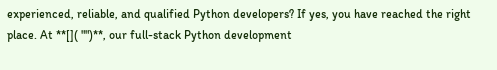experienced, reliable, and qualified Python developers? If yes, you have reached the right place. At **[]( "")**, our full-stack Python development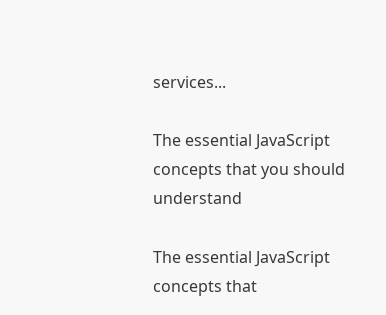services...

The essential JavaScript concepts that you should understand

The essential JavaScript concepts that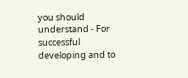you should understand - For successful developing and to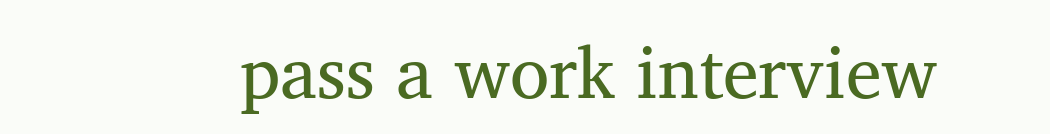pass a work interview